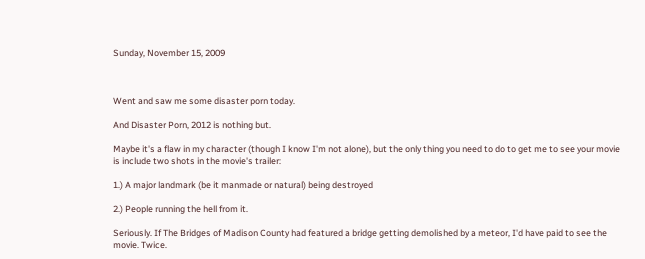Sunday, November 15, 2009



Went and saw me some disaster porn today.

And Disaster Porn, 2012 is nothing but.

Maybe it's a flaw in my character (though I know I'm not alone), but the only thing you need to do to get me to see your movie is include two shots in the movie's trailer:

1.) A major landmark (be it manmade or natural) being destroyed

2.) People running the hell from it.

Seriously. If The Bridges of Madison County had featured a bridge getting demolished by a meteor, I'd have paid to see the movie. Twice.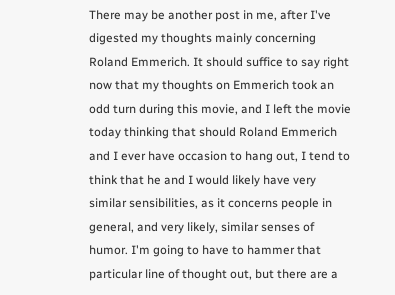There may be another post in me, after I've digested my thoughts mainly concerning Roland Emmerich. It should suffice to say right now that my thoughts on Emmerich took an odd turn during this movie, and I left the movie today thinking that should Roland Emmerich and I ever have occasion to hang out, I tend to think that he and I would likely have very similar sensibilities, as it concerns people in general, and very likely, similar senses of humor. I'm going to have to hammer that particular line of thought out, but there are a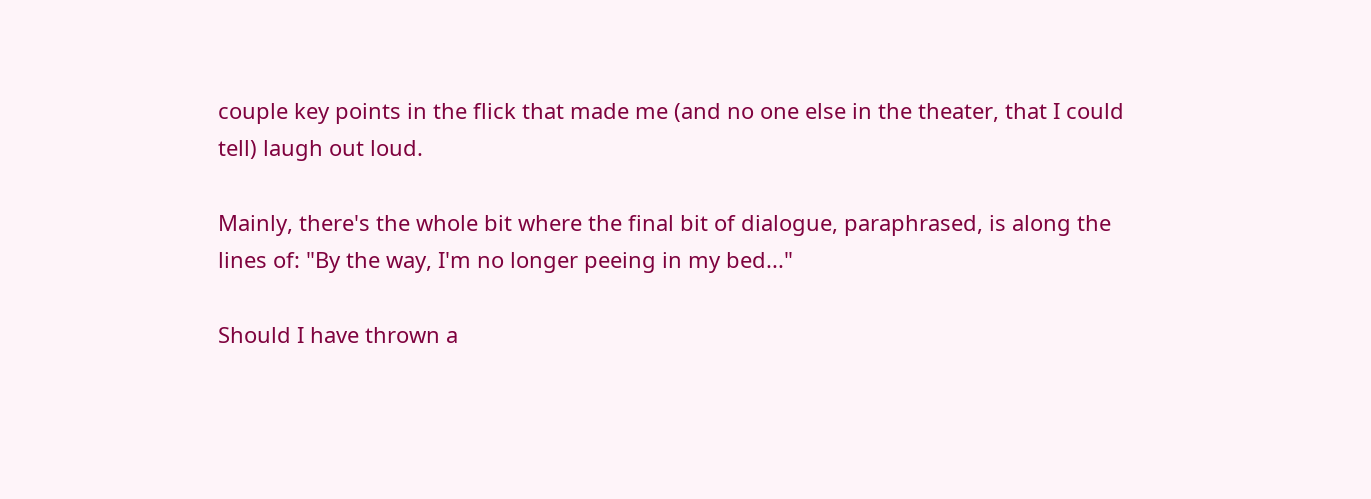couple key points in the flick that made me (and no one else in the theater, that I could tell) laugh out loud.

Mainly, there's the whole bit where the final bit of dialogue, paraphrased, is along the lines of: "By the way, I'm no longer peeing in my bed..."

Should I have thrown a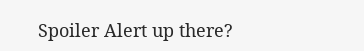Spoiler Alert up there?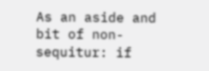As an aside and bit of non-sequitur: if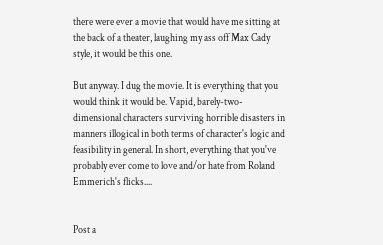there were ever a movie that would have me sitting at the back of a theater, laughing my ass off Max Cady style, it would be this one.

But anyway. I dug the movie. It is everything that you would think it would be. Vapid, barely-two-dimensional characters surviving horrible disasters in manners illogical in both terms of character's logic and feasibility in general. In short, everything that you've probably ever come to love and/or hate from Roland Emmerich's flicks....


Post a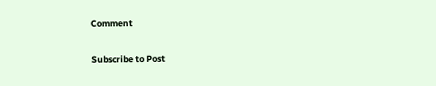Comment

Subscribe to Post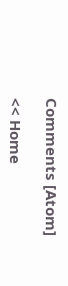Comments [Atom]

<< Home